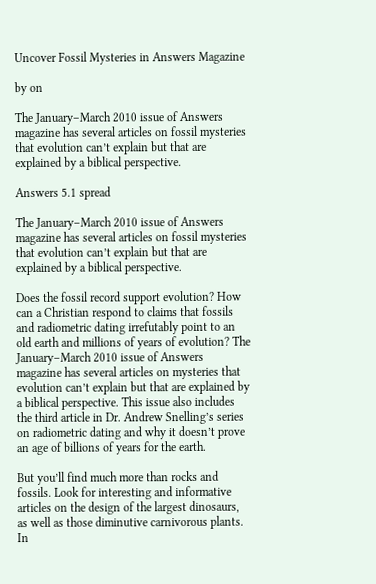Uncover Fossil Mysteries in Answers Magazine

by on

The January–March 2010 issue of Answers magazine has several articles on fossil mysteries that evolution can’t explain but that are explained by a biblical perspective.

Answers 5.1 spread

The January–March 2010 issue of Answers magazine has several articles on fossil mysteries that evolution can’t explain but that are explained by a biblical perspective.

Does the fossil record support evolution? How can a Christian respond to claims that fossils and radiometric dating irrefutably point to an old earth and millions of years of evolution? The January–March 2010 issue of Answers magazine has several articles on mysteries that evolution can’t explain but that are explained by a biblical perspective. This issue also includes the third article in Dr. Andrew Snelling’s series on radiometric dating and why it doesn’t prove an age of billions of years for the earth.

But you’ll find much more than rocks and fossils. Look for interesting and informative articles on the design of the largest dinosaurs, as well as those diminutive carnivorous plants. In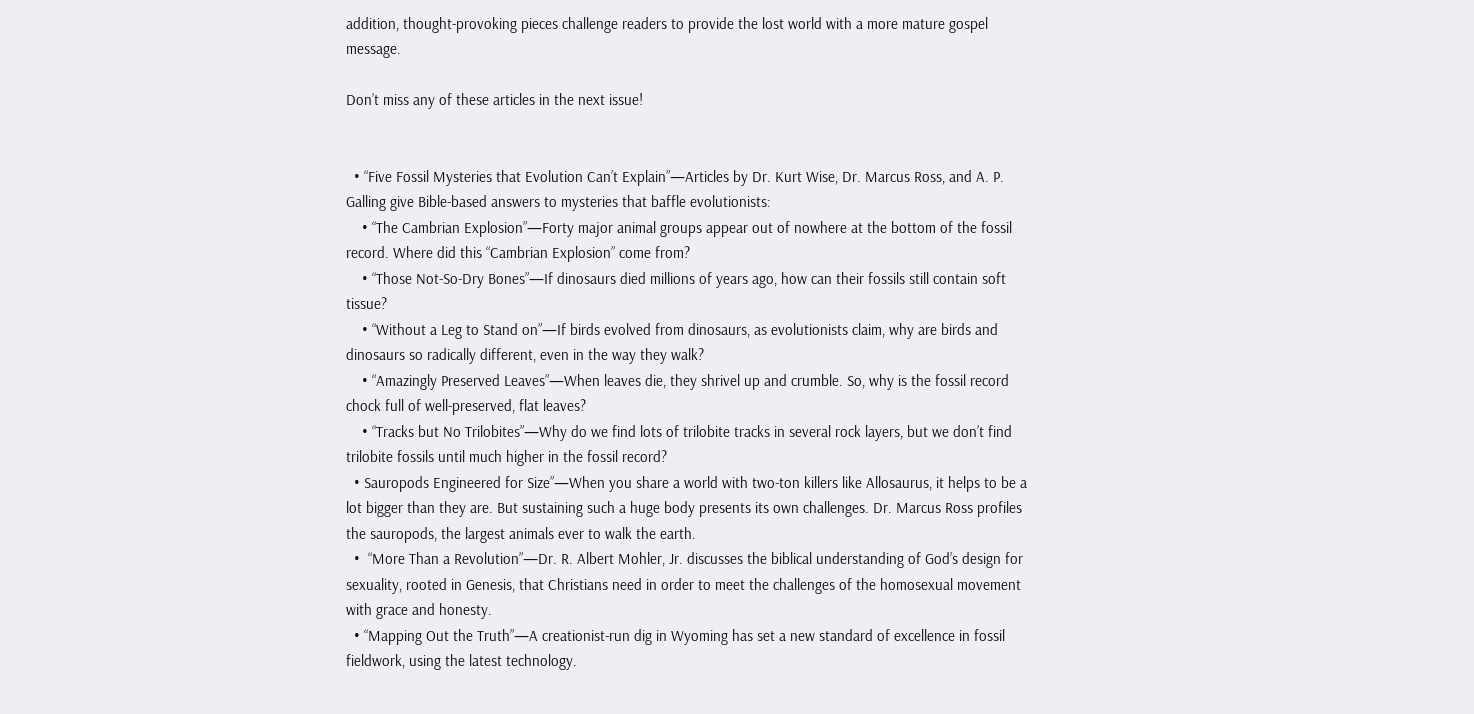addition, thought-provoking pieces challenge readers to provide the lost world with a more mature gospel message.

Don’t miss any of these articles in the next issue!


  • “Five Fossil Mysteries that Evolution Can’t Explain”—Articles by Dr. Kurt Wise, Dr. Marcus Ross, and A. P. Galling give Bible-based answers to mysteries that baffle evolutionists:
    • “The Cambrian Explosion”—Forty major animal groups appear out of nowhere at the bottom of the fossil record. Where did this “Cambrian Explosion” come from?
    • “Those Not-So-Dry Bones”—If dinosaurs died millions of years ago, how can their fossils still contain soft tissue?
    • “Without a Leg to Stand on”—If birds evolved from dinosaurs, as evolutionists claim, why are birds and dinosaurs so radically different, even in the way they walk?
    • “Amazingly Preserved Leaves”—When leaves die, they shrivel up and crumble. So, why is the fossil record chock full of well-preserved, flat leaves?
    • “Tracks but No Trilobites”—Why do we find lots of trilobite tracks in several rock layers, but we don’t find trilobite fossils until much higher in the fossil record?
  • Sauropods Engineered for Size”—When you share a world with two-ton killers like Allosaurus, it helps to be a lot bigger than they are. But sustaining such a huge body presents its own challenges. Dr. Marcus Ross profiles the sauropods, the largest animals ever to walk the earth.
  •  “More Than a Revolution”—Dr. R. Albert Mohler, Jr. discusses the biblical understanding of God’s design for sexuality, rooted in Genesis, that Christians need in order to meet the challenges of the homosexual movement with grace and honesty.
  • “Mapping Out the Truth”—A creationist-run dig in Wyoming has set a new standard of excellence in fossil fieldwork, using the latest technology.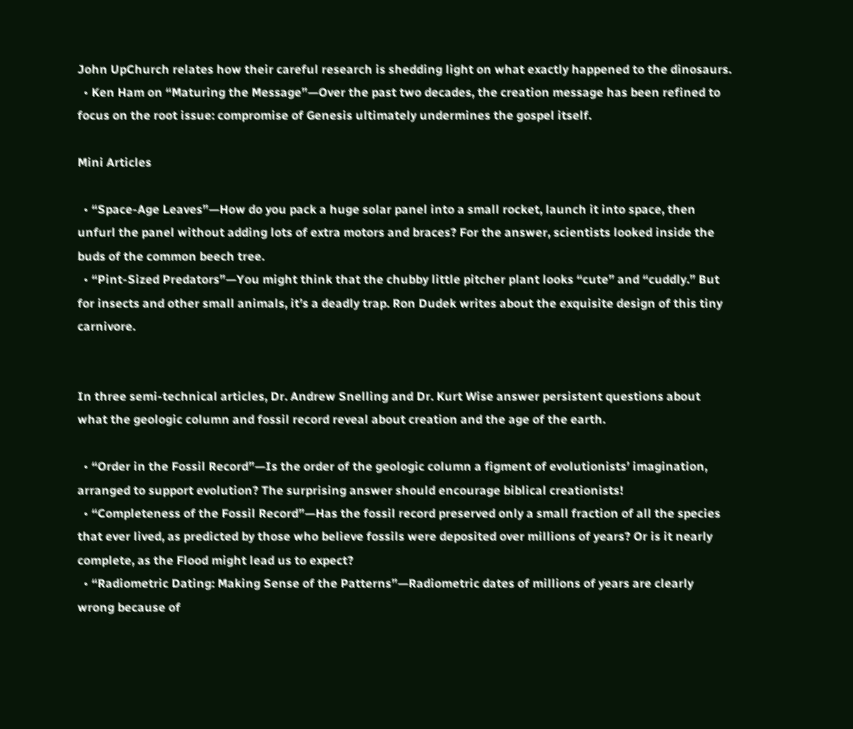John UpChurch relates how their careful research is shedding light on what exactly happened to the dinosaurs.
  • Ken Ham on “Maturing the Message”—Over the past two decades, the creation message has been refined to focus on the root issue: compromise of Genesis ultimately undermines the gospel itself.

Mini Articles

  • “Space-Age Leaves”—How do you pack a huge solar panel into a small rocket, launch it into space, then unfurl the panel without adding lots of extra motors and braces? For the answer, scientists looked inside the buds of the common beech tree.
  • “Pint-Sized Predators”—You might think that the chubby little pitcher plant looks “cute” and “cuddly.” But for insects and other small animals, it’s a deadly trap. Ron Dudek writes about the exquisite design of this tiny carnivore.


In three semi-technical articles, Dr. Andrew Snelling and Dr. Kurt Wise answer persistent questions about what the geologic column and fossil record reveal about creation and the age of the earth.

  • “Order in the Fossil Record”—Is the order of the geologic column a figment of evolutionists’ imagination, arranged to support evolution? The surprising answer should encourage biblical creationists!
  • “Completeness of the Fossil Record”—Has the fossil record preserved only a small fraction of all the species that ever lived, as predicted by those who believe fossils were deposited over millions of years? Or is it nearly complete, as the Flood might lead us to expect?
  • “Radiometric Dating: Making Sense of the Patterns”—Radiometric dates of millions of years are clearly wrong because of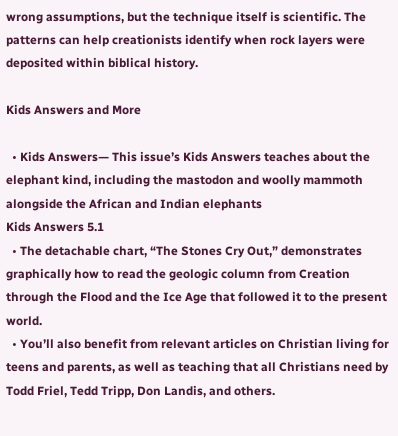wrong assumptions, but the technique itself is scientific. The patterns can help creationists identify when rock layers were deposited within biblical history.

Kids Answers and More

  • Kids Answers— This issue’s Kids Answers teaches about the elephant kind, including the mastodon and woolly mammoth alongside the African and Indian elephants
Kids Answers 5.1
  • The detachable chart, “The Stones Cry Out,” demonstrates graphically how to read the geologic column from Creation through the Flood and the Ice Age that followed it to the present world.
  • You’ll also benefit from relevant articles on Christian living for teens and parents, as well as teaching that all Christians need by Todd Friel, Tedd Tripp, Don Landis, and others.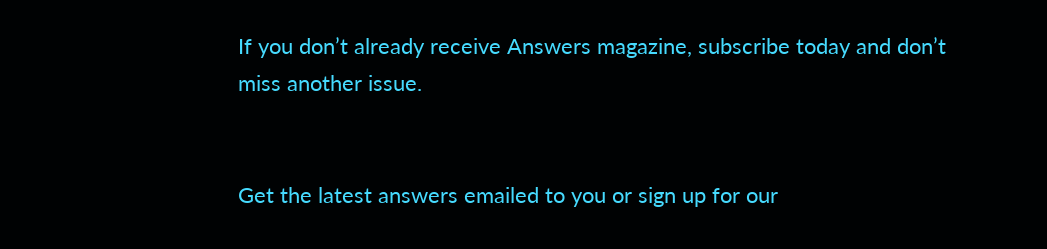If you don’t already receive Answers magazine, subscribe today and don’t miss another issue.


Get the latest answers emailed to you or sign up for our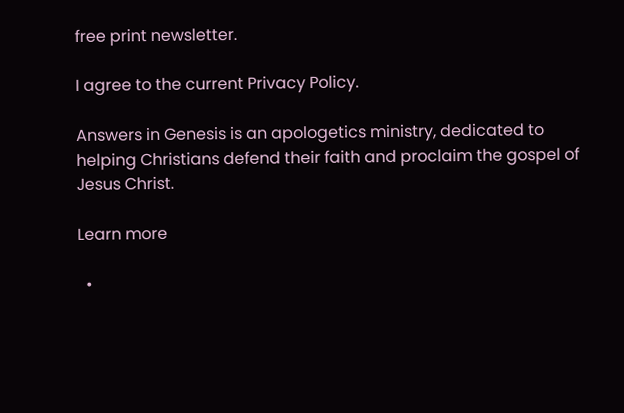free print newsletter.

I agree to the current Privacy Policy.

Answers in Genesis is an apologetics ministry, dedicated to helping Christians defend their faith and proclaim the gospel of Jesus Christ.

Learn more

  •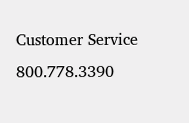Customer Service 800.778.3390